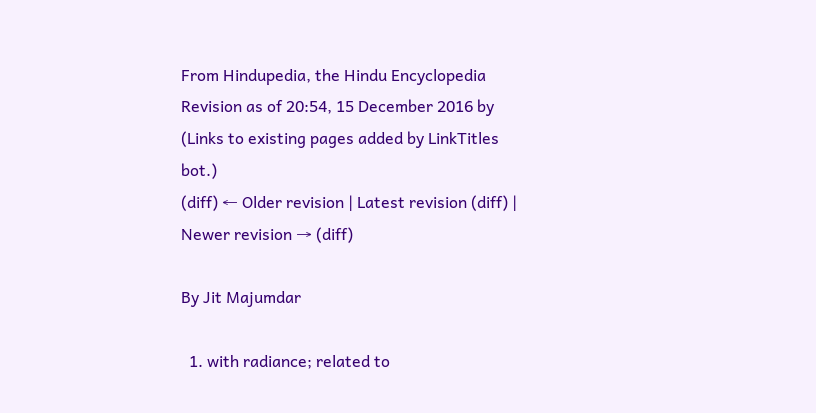From Hindupedia, the Hindu Encyclopedia
Revision as of 20:54, 15 December 2016 by (Links to existing pages added by LinkTitles bot.)
(diff) ← Older revision | Latest revision (diff) | Newer revision → (diff)

By Jit Majumdar

  1. with radiance; related to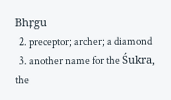Bhŗgu
  2. preceptor; archer; a diamond
  3. another name for the Śukra, the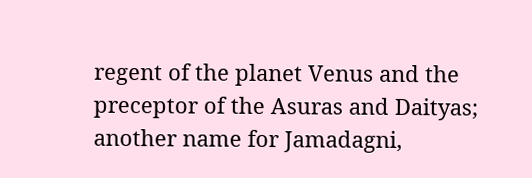regent of the planet Venus and the preceptor of the Asuras and Daityas; another name for Jamadagni,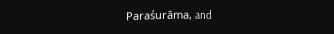Paraśurāma, and